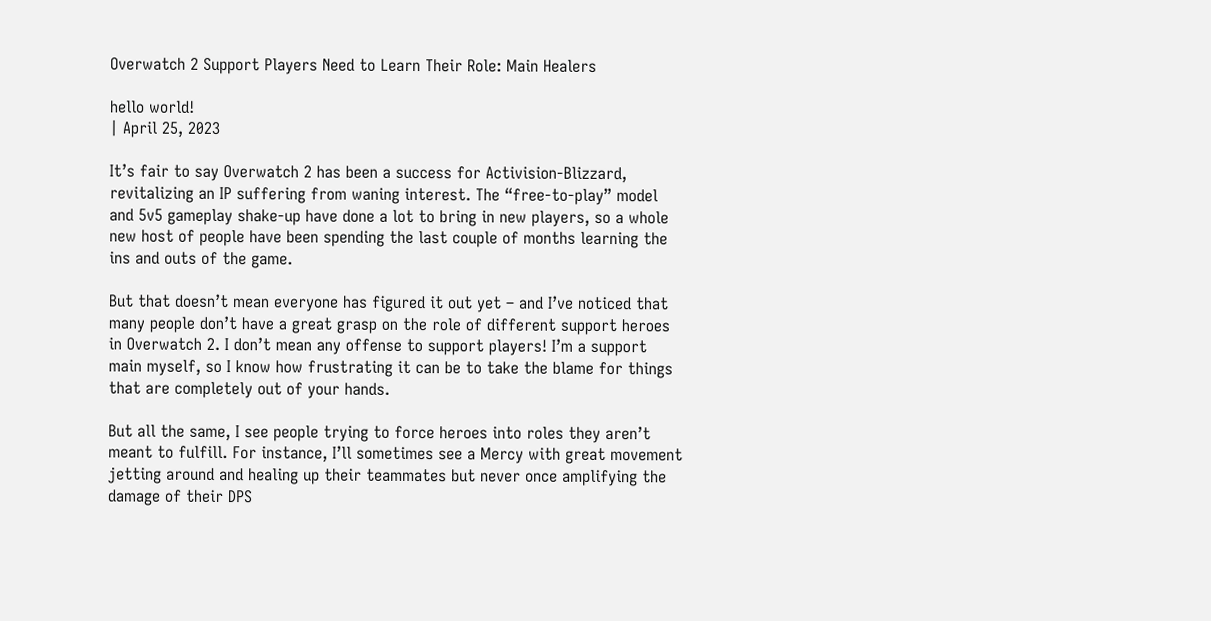Overwatch 2 Support Players Need to Learn Their Role: Main Healers

hello world!
| April 25, 2023

It’s fair to say Overwatch 2 has been a success for Activision-Blizzard, revitalizing an IP suffering from waning interest. The “free-to-play” model and 5v5 gameplay shake-up have done a lot to bring in new players, so a whole new host of people have been spending the last couple of months learning the ins and outs of the game.

But that doesn’t mean everyone has figured it out yet – and I’ve noticed that many people don’t have a great grasp on the role of different support heroes in Overwatch 2. I don’t mean any offense to support players! I’m a support main myself, so I know how frustrating it can be to take the blame for things that are completely out of your hands.

But all the same, I see people trying to force heroes into roles they aren’t meant to fulfill. For instance, I’ll sometimes see a Mercy with great movement jetting around and healing up their teammates but never once amplifying the damage of their DPS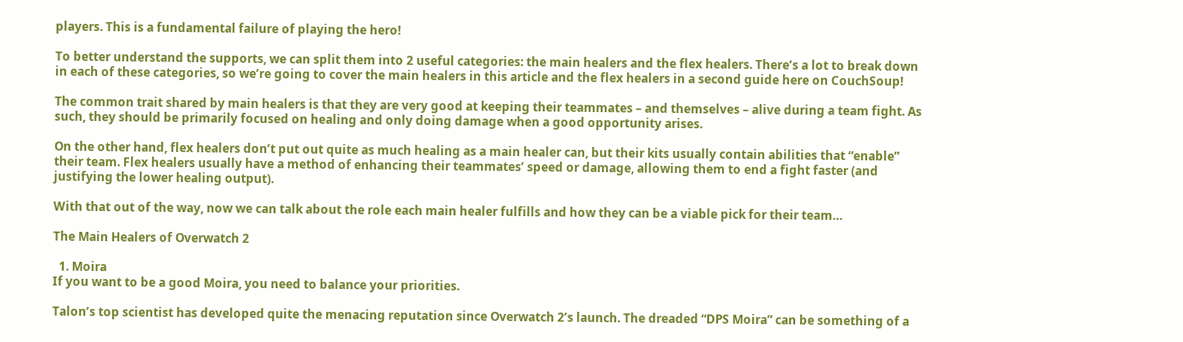players. This is a fundamental failure of playing the hero!

To better understand the supports, we can split them into 2 useful categories: the main healers and the flex healers. There’s a lot to break down in each of these categories, so we’re going to cover the main healers in this article and the flex healers in a second guide here on CouchSoup!

The common trait shared by main healers is that they are very good at keeping their teammates – and themselves – alive during a team fight. As such, they should be primarily focused on healing and only doing damage when a good opportunity arises.

On the other hand, flex healers don’t put out quite as much healing as a main healer can, but their kits usually contain abilities that “enable” their team. Flex healers usually have a method of enhancing their teammates’ speed or damage, allowing them to end a fight faster (and justifying the lower healing output).

With that out of the way, now we can talk about the role each main healer fulfills and how they can be a viable pick for their team…

The Main Healers of Overwatch 2

  1. Moira
If you want to be a good Moira, you need to balance your priorities.

Talon’s top scientist has developed quite the menacing reputation since Overwatch 2’s launch. The dreaded “DPS Moira” can be something of a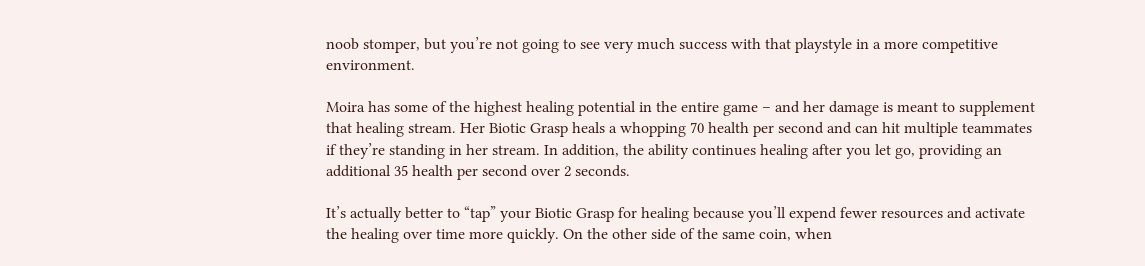noob stomper, but you’re not going to see very much success with that playstyle in a more competitive environment.

Moira has some of the highest healing potential in the entire game – and her damage is meant to supplement that healing stream. Her Biotic Grasp heals a whopping 70 health per second and can hit multiple teammates if they’re standing in her stream. In addition, the ability continues healing after you let go, providing an additional 35 health per second over 2 seconds.

It’s actually better to “tap” your Biotic Grasp for healing because you’ll expend fewer resources and activate the healing over time more quickly. On the other side of the same coin, when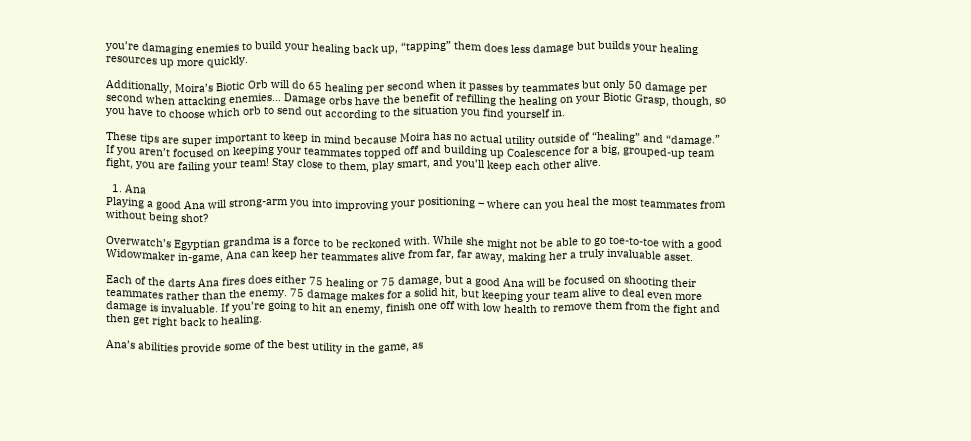you’re damaging enemies to build your healing back up, “tapping” them does less damage but builds your healing resources up more quickly.

Additionally, Moira’s Biotic Orb will do 65 healing per second when it passes by teammates but only 50 damage per second when attacking enemies… Damage orbs have the benefit of refilling the healing on your Biotic Grasp, though, so you have to choose which orb to send out according to the situation you find yourself in.

These tips are super important to keep in mind because Moira has no actual utility outside of “healing” and “damage.” If you aren’t focused on keeping your teammates topped off and building up Coalescence for a big, grouped-up team fight, you are failing your team! Stay close to them, play smart, and you’ll keep each other alive.

  1. Ana
Playing a good Ana will strong-arm you into improving your positioning – where can you heal the most teammates from without being shot?

Overwatch’s Egyptian grandma is a force to be reckoned with. While she might not be able to go toe-to-toe with a good Widowmaker in-game, Ana can keep her teammates alive from far, far away, making her a truly invaluable asset.

Each of the darts Ana fires does either 75 healing or 75 damage, but a good Ana will be focused on shooting their teammates rather than the enemy. 75 damage makes for a solid hit, but keeping your team alive to deal even more damage is invaluable. If you’re going to hit an enemy, finish one off with low health to remove them from the fight and then get right back to healing.

Ana’s abilities provide some of the best utility in the game, as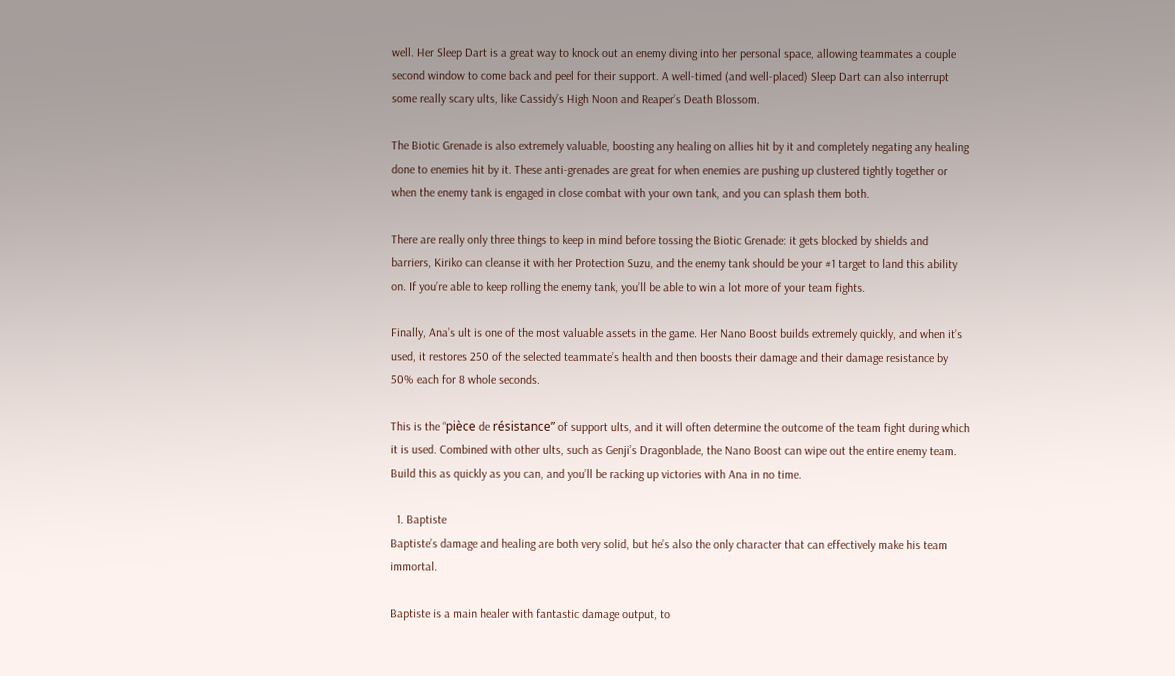well. Her Sleep Dart is a great way to knock out an enemy diving into her personal space, allowing teammates a couple second window to come back and peel for their support. A well-timed (and well-placed) Sleep Dart can also interrupt some really scary ults, like Cassidy’s High Noon and Reaper’s Death Blossom.

The Biotic Grenade is also extremely valuable, boosting any healing on allies hit by it and completely negating any healing done to enemies hit by it. These anti-grenades are great for when enemies are pushing up clustered tightly together or when the enemy tank is engaged in close combat with your own tank, and you can splash them both.

There are really only three things to keep in mind before tossing the Biotic Grenade: it gets blocked by shields and barriers, Kiriko can cleanse it with her Protection Suzu, and the enemy tank should be your #1 target to land this ability on. If you’re able to keep rolling the enemy tank, you’ll be able to win a lot more of your team fights.

Finally, Ana’s ult is one of the most valuable assets in the game. Her Nano Boost builds extremely quickly, and when it’s used, it restores 250 of the selected teammate’s health and then boosts their damage and their damage resistance by 50% each for 8 whole seconds.

This is the “pièce de résistance” of support ults, and it will often determine the outcome of the team fight during which it is used. Combined with other ults, such as Genji’s Dragonblade, the Nano Boost can wipe out the entire enemy team. Build this as quickly as you can, and you’ll be racking up victories with Ana in no time.

  1. Baptiste
Baptiste’s damage and healing are both very solid, but he’s also the only character that can effectively make his team immortal.

Baptiste is a main healer with fantastic damage output, to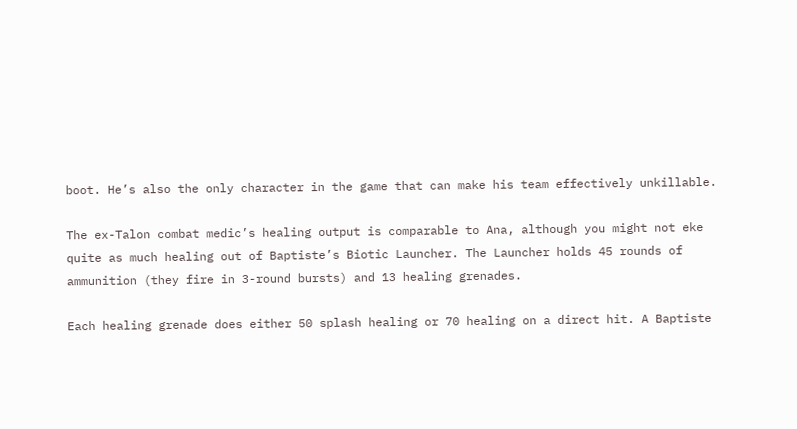boot. He’s also the only character in the game that can make his team effectively unkillable.

The ex-Talon combat medic’s healing output is comparable to Ana, although you might not eke quite as much healing out of Baptiste’s Biotic Launcher. The Launcher holds 45 rounds of ammunition (they fire in 3-round bursts) and 13 healing grenades.

Each healing grenade does either 50 splash healing or 70 healing on a direct hit. A Baptiste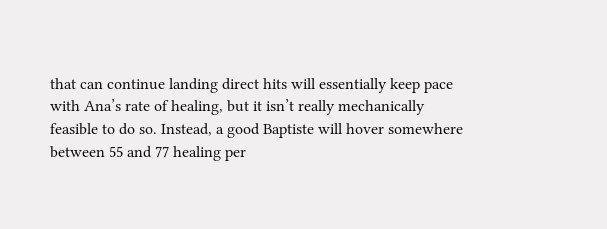that can continue landing direct hits will essentially keep pace with Ana’s rate of healing, but it isn’t really mechanically feasible to do so. Instead, a good Baptiste will hover somewhere between 55 and 77 healing per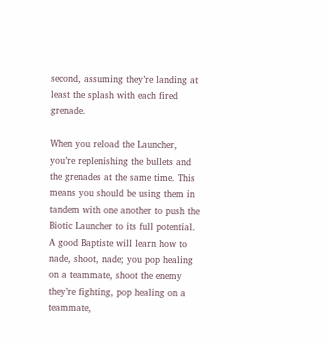second, assuming they’re landing at least the splash with each fired grenade.

When you reload the Launcher, you’re replenishing the bullets and the grenades at the same time. This means you should be using them in tandem with one another to push the Biotic Launcher to its full potential. A good Baptiste will learn how to nade, shoot, nade; you pop healing on a teammate, shoot the enemy they’re fighting, pop healing on a teammate,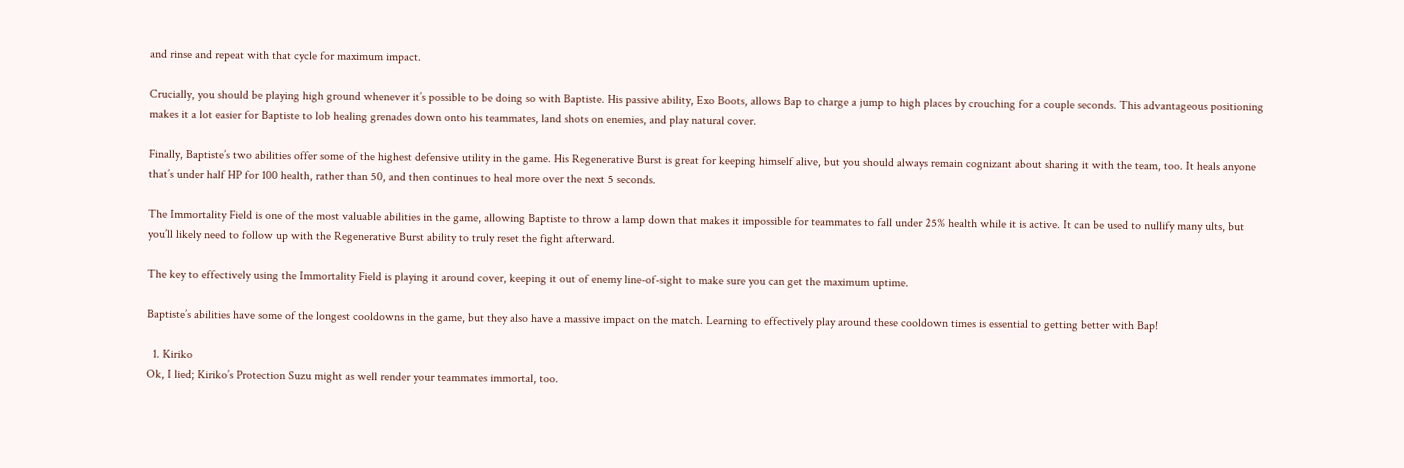and rinse and repeat with that cycle for maximum impact.

Crucially, you should be playing high ground whenever it’s possible to be doing so with Baptiste. His passive ability, Exo Boots, allows Bap to charge a jump to high places by crouching for a couple seconds. This advantageous positioning makes it a lot easier for Baptiste to lob healing grenades down onto his teammates, land shots on enemies, and play natural cover.

Finally, Baptiste’s two abilities offer some of the highest defensive utility in the game. His Regenerative Burst is great for keeping himself alive, but you should always remain cognizant about sharing it with the team, too. It heals anyone that’s under half HP for 100 health, rather than 50, and then continues to heal more over the next 5 seconds.

The Immortality Field is one of the most valuable abilities in the game, allowing Baptiste to throw a lamp down that makes it impossible for teammates to fall under 25% health while it is active. It can be used to nullify many ults, but you’ll likely need to follow up with the Regenerative Burst ability to truly reset the fight afterward.

The key to effectively using the Immortality Field is playing it around cover, keeping it out of enemy line-of-sight to make sure you can get the maximum uptime.

Baptiste’s abilities have some of the longest cooldowns in the game, but they also have a massive impact on the match. Learning to effectively play around these cooldown times is essential to getting better with Bap!

  1. Kiriko
Ok, I lied; Kiriko’s Protection Suzu might as well render your teammates immortal, too.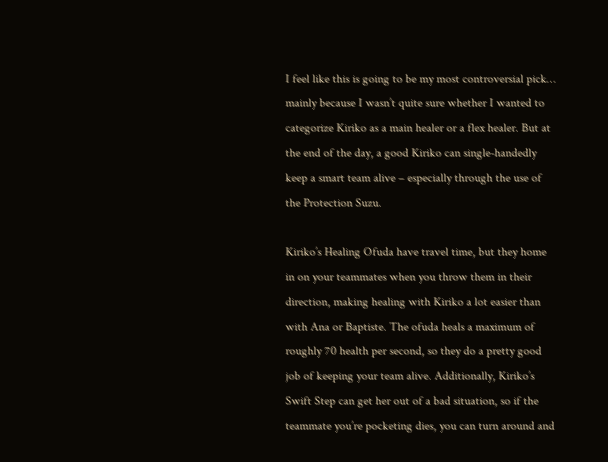I feel like this is going to be my most controversial pick… mainly because I wasn’t quite sure whether I wanted to categorize Kiriko as a main healer or a flex healer. But at the end of the day, a good Kiriko can single-handedly keep a smart team alive – especially through the use of the Protection Suzu.

Kiriko’s Healing Ofuda have travel time, but they home in on your teammates when you throw them in their direction, making healing with Kiriko a lot easier than with Ana or Baptiste. The ofuda heals a maximum of roughly 70 health per second, so they do a pretty good job of keeping your team alive. Additionally, Kiriko’s Swift Step can get her out of a bad situation, so if the teammate you’re pocketing dies, you can turn around and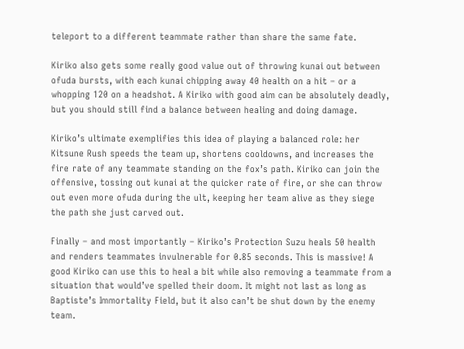teleport to a different teammate rather than share the same fate.

Kiriko also gets some really good value out of throwing kunai out between ofuda bursts, with each kunai chipping away 40 health on a hit – or a whopping 120 on a headshot. A Kiriko with good aim can be absolutely deadly, but you should still find a balance between healing and doing damage.

Kiriko’s ultimate exemplifies this idea of playing a balanced role: her Kitsune Rush speeds the team up, shortens cooldowns, and increases the fire rate of any teammate standing on the fox’s path. Kiriko can join the offensive, tossing out kunai at the quicker rate of fire, or she can throw out even more ofuda during the ult, keeping her team alive as they siege the path she just carved out.

Finally – and most importantly – Kiriko’s Protection Suzu heals 50 health and renders teammates invulnerable for 0.85 seconds. This is massive! A good Kiriko can use this to heal a bit while also removing a teammate from a situation that would’ve spelled their doom. It might not last as long as Baptiste’s Immortality Field, but it also can’t be shut down by the enemy team.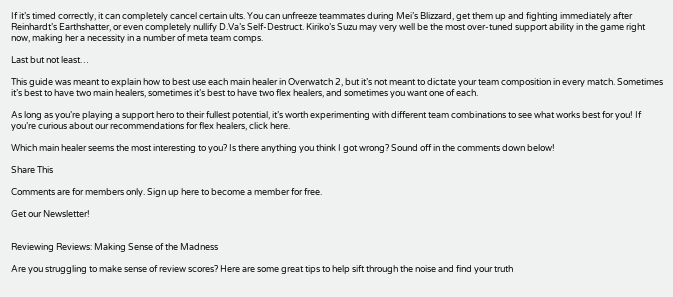If it’s timed correctly, it can completely cancel certain ults. You can unfreeze teammates during Mei’s Blizzard, get them up and fighting immediately after Reinhardt’s Earthshatter, or even completely nullify D.Va’s Self-Destruct. Kiriko’s Suzu may very well be the most over-tuned support ability in the game right now, making her a necessity in a number of meta team comps.

Last but not least…

This guide was meant to explain how to best use each main healer in Overwatch 2, but it’s not meant to dictate your team composition in every match. Sometimes it’s best to have two main healers, sometimes it’s best to have two flex healers, and sometimes you want one of each.

As long as you’re playing a support hero to their fullest potential, it’s worth experimenting with different team combinations to see what works best for you! If you’re curious about our recommendations for flex healers, click here.

Which main healer seems the most interesting to you? Is there anything you think I got wrong? Sound off in the comments down below!

Share This

Comments are for members only. Sign up here to become a member for free.

Get our Newsletter!


Reviewing Reviews: Making Sense of the Madness

Are you struggling to make sense of review scores? Here are some great tips to help sift through the noise and find your truth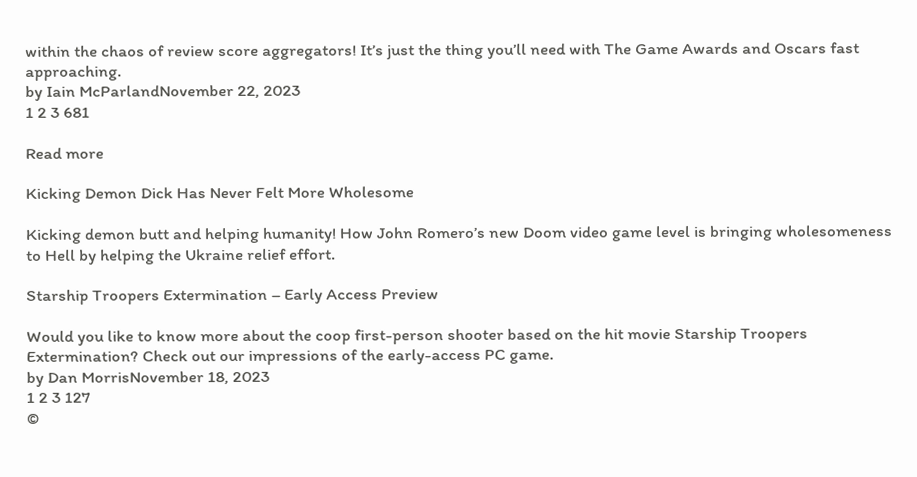within the chaos of review score aggregators! It’s just the thing you’ll need with The Game Awards and Oscars fast approaching.
by Iain McParlandNovember 22, 2023
1 2 3 681

Read more

Kicking Demon Dick Has Never Felt More Wholesome

Kicking demon butt and helping humanity! How John Romero’s new Doom video game level is bringing wholesomeness to Hell by helping the Ukraine relief effort.

Starship Troopers Extermination – Early Access Preview

Would you like to know more about the coop first-person shooter based on the hit movie Starship Troopers Extermination? Check out our impressions of the early-access PC game.
by Dan MorrisNovember 18, 2023
1 2 3 127
©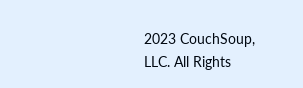2023 CouchSoup, LLC. All Rights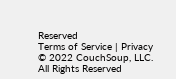Reserved
Terms of Service | Privacy
© 2022 CouchSoup, LLC. All Rights Reserved